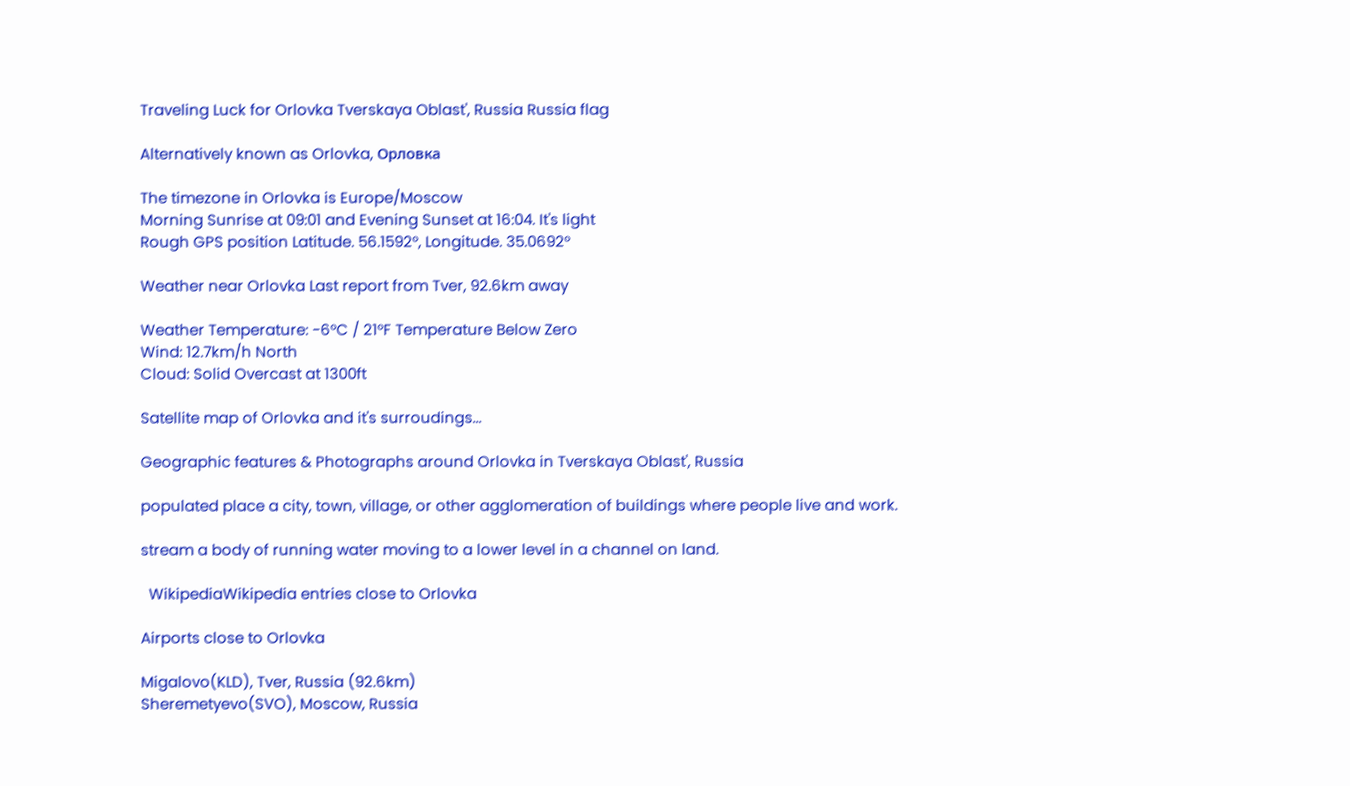Traveling Luck for Orlovka Tverskaya Oblast', Russia Russia flag

Alternatively known as Orlovka, Орловка

The timezone in Orlovka is Europe/Moscow
Morning Sunrise at 09:01 and Evening Sunset at 16:04. It's light
Rough GPS position Latitude. 56.1592°, Longitude. 35.0692°

Weather near Orlovka Last report from Tver, 92.6km away

Weather Temperature: -6°C / 21°F Temperature Below Zero
Wind: 12.7km/h North
Cloud: Solid Overcast at 1300ft

Satellite map of Orlovka and it's surroudings...

Geographic features & Photographs around Orlovka in Tverskaya Oblast', Russia

populated place a city, town, village, or other agglomeration of buildings where people live and work.

stream a body of running water moving to a lower level in a channel on land.

  WikipediaWikipedia entries close to Orlovka

Airports close to Orlovka

Migalovo(KLD), Tver, Russia (92.6km)
Sheremetyevo(SVO), Moscow, Russia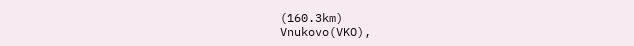(160.3km)
Vnukovo(VKO),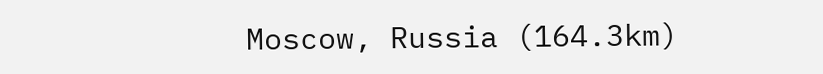Moscow, Russia (164.3km)